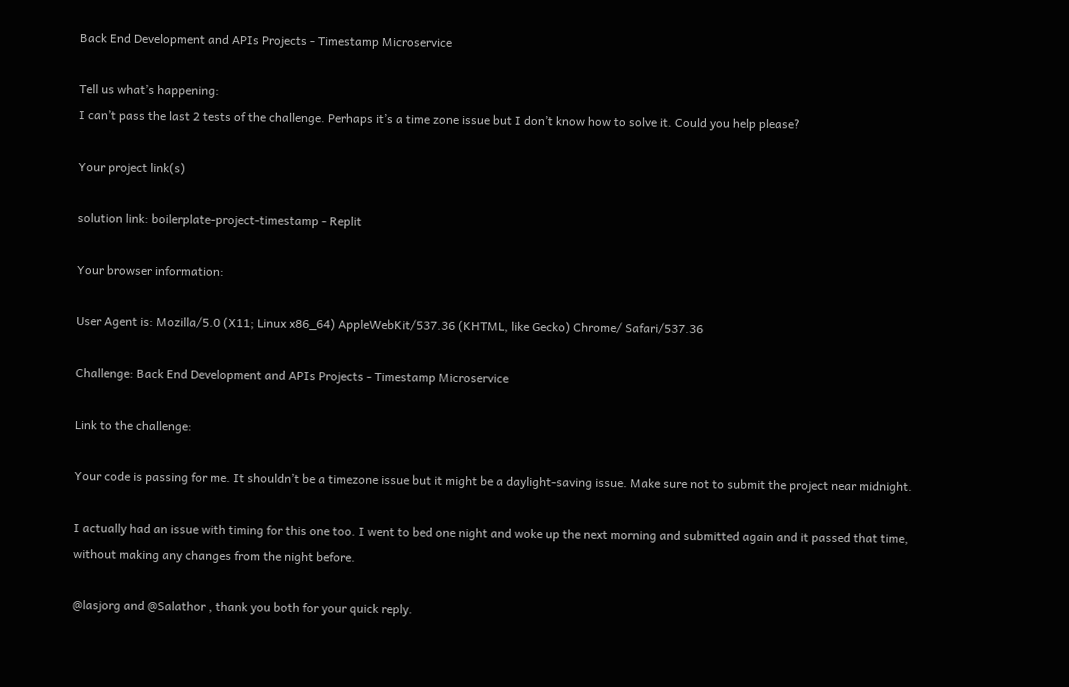Back End Development and APIs Projects - Timestamp Microservice

Tell us what’s happening:
I can’t pass the last 2 tests of the challenge. Perhaps it’s a time zone issue but I don’t know how to solve it. Could you help please?

Your project link(s)

solution link: boilerplate-project-timestamp - Replit

Your browser information:

User Agent is: Mozilla/5.0 (X11; Linux x86_64) AppleWebKit/537.36 (KHTML, like Gecko) Chrome/ Safari/537.36

Challenge: Back End Development and APIs Projects - Timestamp Microservice

Link to the challenge:

Your code is passing for me. It shouldn’t be a timezone issue but it might be a daylight-saving issue. Make sure not to submit the project near midnight.

I actually had an issue with timing for this one too. I went to bed one night and woke up the next morning and submitted again and it passed that time, without making any changes from the night before.

@lasjorg and @Salathor , thank you both for your quick reply.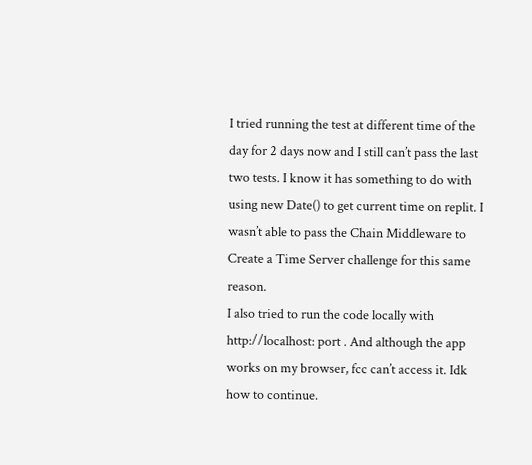I tried running the test at different time of the day for 2 days now and I still can’t pass the last two tests. I know it has something to do with using new Date() to get current time on replit. I wasn’t able to pass the Chain Middleware to Create a Time Server challenge for this same reason.
I also tried to run the code locally with http://localhost: port . And although the app works on my browser, fcc can’t access it. Idk how to continue.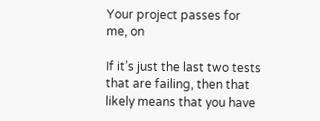Your project passes for me, on

If it’s just the last two tests that are failing, then that likely means that you have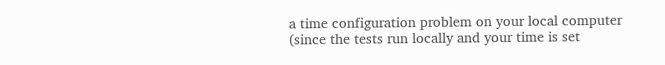a time configuration problem on your local computer (since the tests run locally and your time is set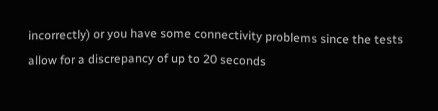incorrectly) or you have some connectivity problems since the tests allow for a discrepancy of up to 20 seconds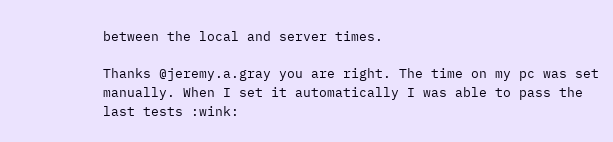between the local and server times.

Thanks @jeremy.a.gray you are right. The time on my pc was set manually. When I set it automatically I was able to pass the last tests :wink: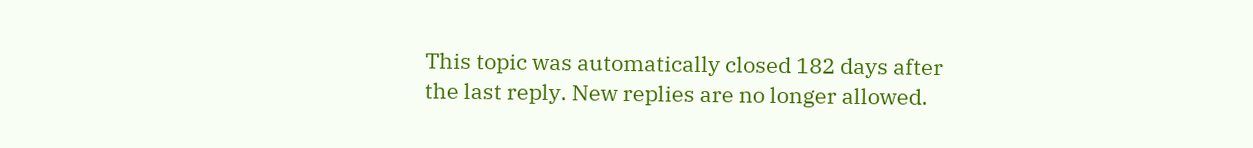This topic was automatically closed 182 days after the last reply. New replies are no longer allowed.